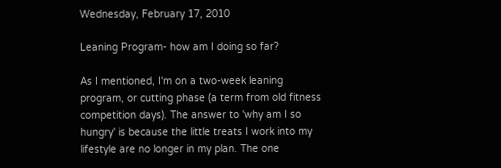Wednesday, February 17, 2010

Leaning Program- how am I doing so far?

As I mentioned, I'm on a two-week leaning program, or cutting phase (a term from old fitness competition days). The answer to 'why am I so hungry' is because the little treats I work into my lifestyle are no longer in my plan. The one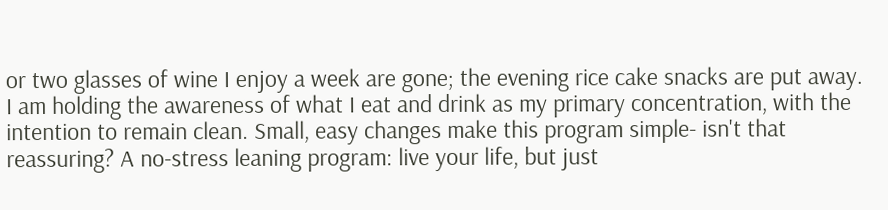or two glasses of wine I enjoy a week are gone; the evening rice cake snacks are put away. I am holding the awareness of what I eat and drink as my primary concentration, with the intention to remain clean. Small, easy changes make this program simple- isn't that reassuring? A no-stress leaning program: live your life, but just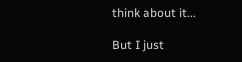think about it...

But I just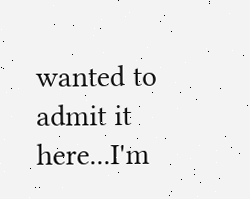wanted to admit it here...I'm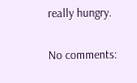really hungry.

No comments: